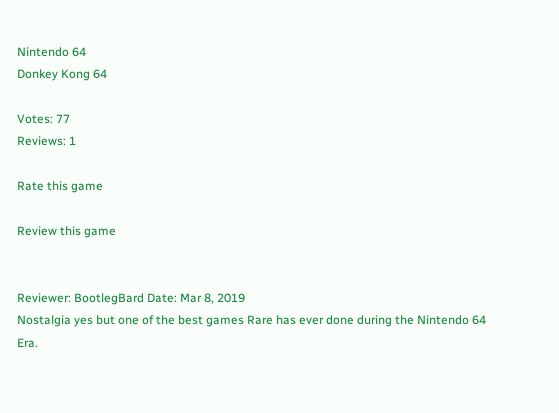Nintendo 64
Donkey Kong 64

Votes: 77
Reviews: 1

Rate this game

Review this game


Reviewer: BootlegBard Date: Mar 8, 2019
Nostalgia yes but one of the best games Rare has ever done during the Nintendo 64 Era.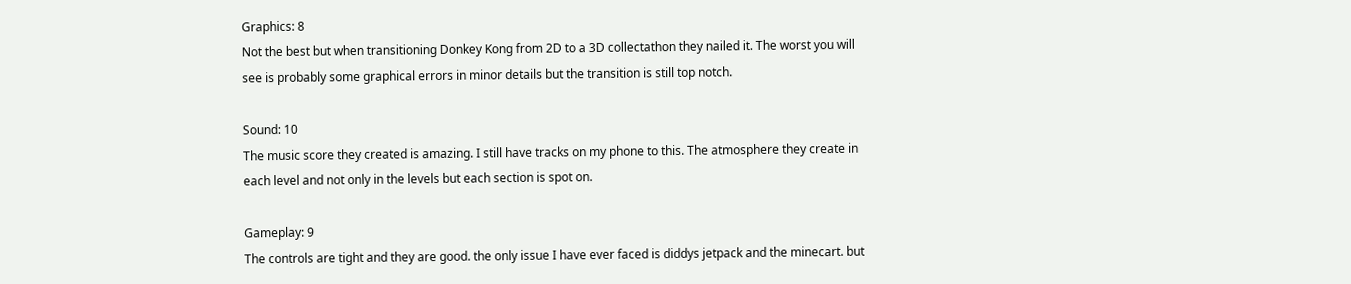Graphics: 8
Not the best but when transitioning Donkey Kong from 2D to a 3D collectathon they nailed it. The worst you will see is probably some graphical errors in minor details but the transition is still top notch.

Sound: 10
The music score they created is amazing. I still have tracks on my phone to this. The atmosphere they create in each level and not only in the levels but each section is spot on.

Gameplay: 9
The controls are tight and they are good. the only issue I have ever faced is diddys jetpack and the minecart. but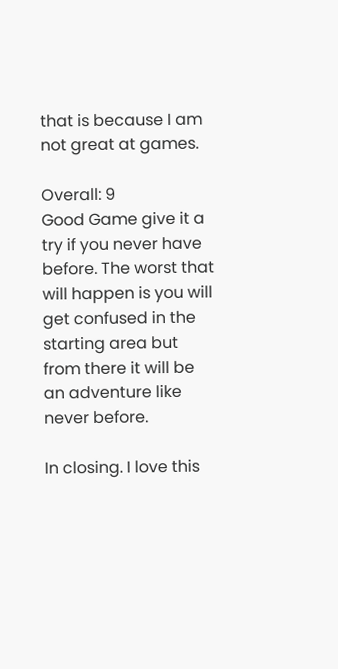that is because I am not great at games.

Overall: 9
Good Game give it a try if you never have before. The worst that will happen is you will get confused in the starting area but from there it will be an adventure like never before.

In closing. I love this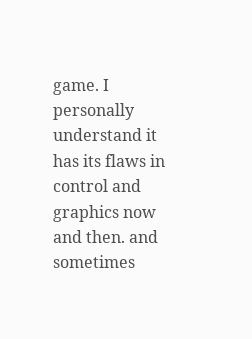game. I personally understand it has its flaws in control and graphics now and then. and sometimes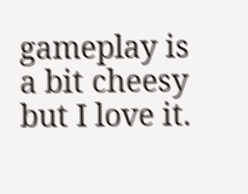gameplay is a bit cheesy but I love it.